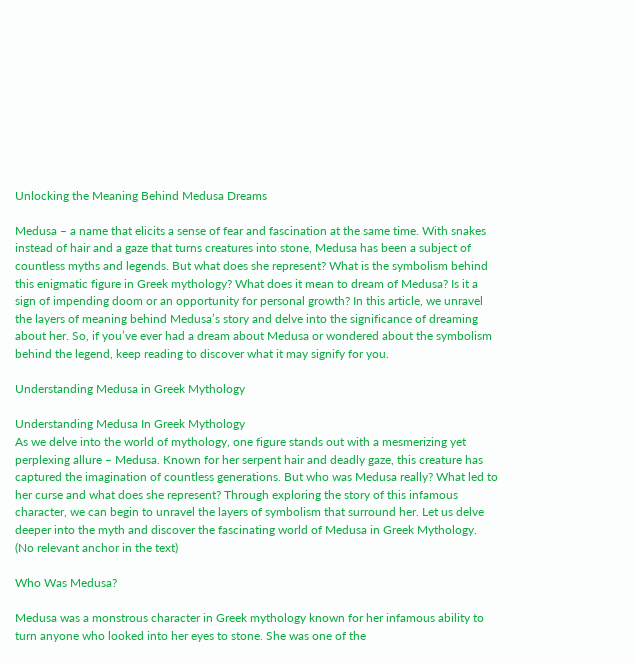Unlocking the Meaning Behind Medusa Dreams

Medusa – a name that elicits a sense of fear and fascination at the same time. With snakes instead of hair and a gaze that turns creatures into stone, Medusa has been a subject of countless myths and legends. But what does she represent? What is the symbolism behind this enigmatic figure in Greek mythology? What does it mean to dream of Medusa? Is it a sign of impending doom or an opportunity for personal growth? In this article, we unravel the layers of meaning behind Medusa’s story and delve into the significance of dreaming about her. So, if you’ve ever had a dream about Medusa or wondered about the symbolism behind the legend, keep reading to discover what it may signify for you.

Understanding Medusa in Greek Mythology

Understanding Medusa In Greek Mythology
As we delve into the world of mythology, one figure stands out with a mesmerizing yet perplexing allure – Medusa. Known for her serpent hair and deadly gaze, this creature has captured the imagination of countless generations. But who was Medusa really? What led to her curse and what does she represent? Through exploring the story of this infamous character, we can begin to unravel the layers of symbolism that surround her. Let us delve deeper into the myth and discover the fascinating world of Medusa in Greek Mythology. (No relevant anchor in the text)

Who Was Medusa?

Medusa was a monstrous character in Greek mythology known for her infamous ability to turn anyone who looked into her eyes to stone. She was one of the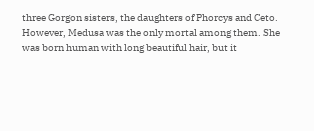three Gorgon sisters, the daughters of Phorcys and Ceto. However, Medusa was the only mortal among them. She was born human with long beautiful hair, but it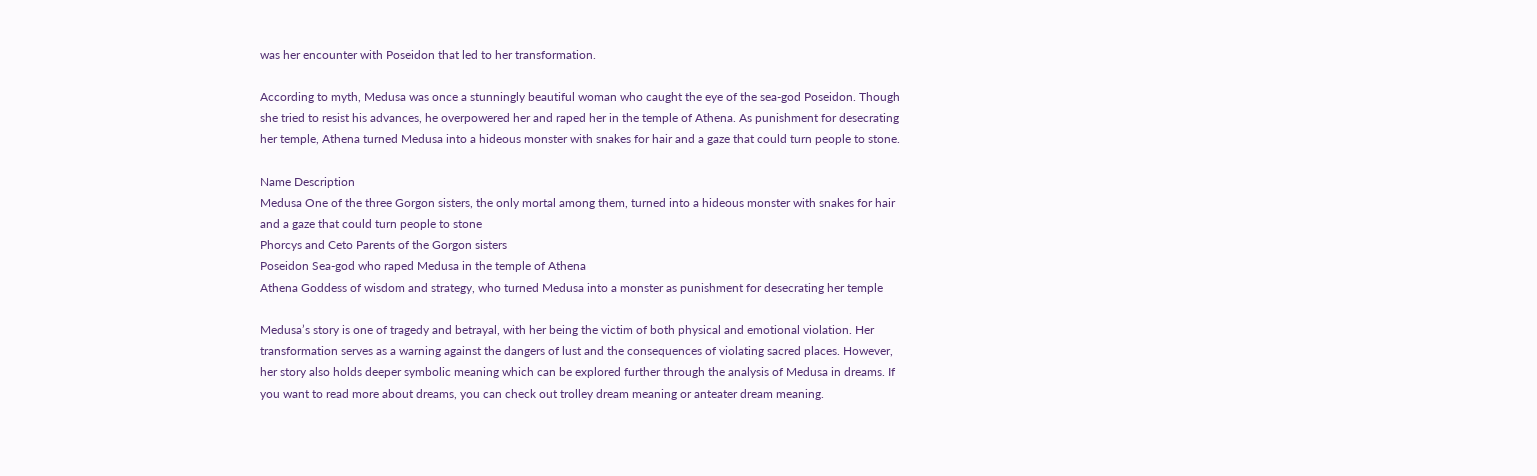was her encounter with Poseidon that led to her transformation.

According to myth, Medusa was once a stunningly beautiful woman who caught the eye of the sea-god Poseidon. Though she tried to resist his advances, he overpowered her and raped her in the temple of Athena. As punishment for desecrating her temple, Athena turned Medusa into a hideous monster with snakes for hair and a gaze that could turn people to stone.

Name Description
Medusa One of the three Gorgon sisters, the only mortal among them, turned into a hideous monster with snakes for hair and a gaze that could turn people to stone
Phorcys and Ceto Parents of the Gorgon sisters
Poseidon Sea-god who raped Medusa in the temple of Athena
Athena Goddess of wisdom and strategy, who turned Medusa into a monster as punishment for desecrating her temple

Medusa’s story is one of tragedy and betrayal, with her being the victim of both physical and emotional violation. Her transformation serves as a warning against the dangers of lust and the consequences of violating sacred places. However, her story also holds deeper symbolic meaning which can be explored further through the analysis of Medusa in dreams. If you want to read more about dreams, you can check out trolley dream meaning or anteater dream meaning.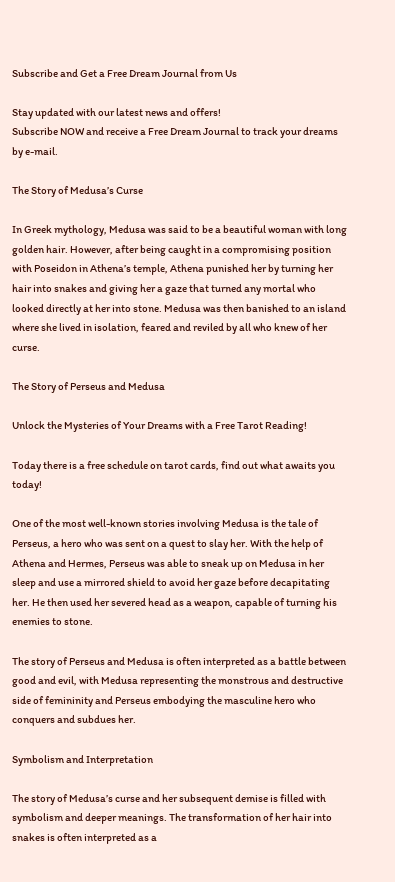Subscribe and Get a Free Dream Journal from Us

Stay updated with our latest news and offers!
Subscribe NOW and receive a Free Dream Journal to track your dreams by e-mail.

The Story of Medusa’s Curse

In Greek mythology, Medusa was said to be a beautiful woman with long golden hair. However, after being caught in a compromising position with Poseidon in Athena’s temple, Athena punished her by turning her hair into snakes and giving her a gaze that turned any mortal who looked directly at her into stone. Medusa was then banished to an island where she lived in isolation, feared and reviled by all who knew of her curse.

The Story of Perseus and Medusa

Unlock the Mysteries of Your Dreams with a Free Tarot Reading!

Today there is a free schedule on tarot cards, find out what awaits you today!

One of the most well-known stories involving Medusa is the tale of Perseus, a hero who was sent on a quest to slay her. With the help of Athena and Hermes, Perseus was able to sneak up on Medusa in her sleep and use a mirrored shield to avoid her gaze before decapitating her. He then used her severed head as a weapon, capable of turning his enemies to stone.

The story of Perseus and Medusa is often interpreted as a battle between good and evil, with Medusa representing the monstrous and destructive side of femininity and Perseus embodying the masculine hero who conquers and subdues her.

Symbolism and Interpretation

The story of Medusa’s curse and her subsequent demise is filled with symbolism and deeper meanings. The transformation of her hair into snakes is often interpreted as a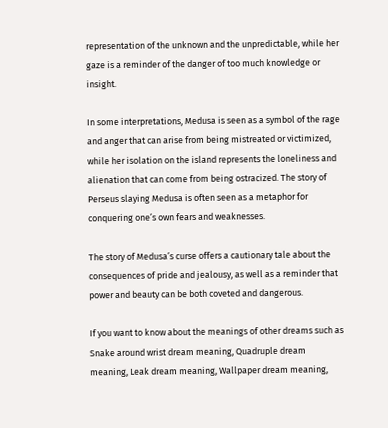representation of the unknown and the unpredictable, while her gaze is a reminder of the danger of too much knowledge or insight.

In some interpretations, Medusa is seen as a symbol of the rage and anger that can arise from being mistreated or victimized, while her isolation on the island represents the loneliness and alienation that can come from being ostracized. The story of Perseus slaying Medusa is often seen as a metaphor for conquering one’s own fears and weaknesses.

The story of Medusa’s curse offers a cautionary tale about the consequences of pride and jealousy, as well as a reminder that power and beauty can be both coveted and dangerous.

If you want to know about the meanings of other dreams such as Snake around wrist dream meaning, Quadruple dream meaning, Leak dream meaning, Wallpaper dream meaning,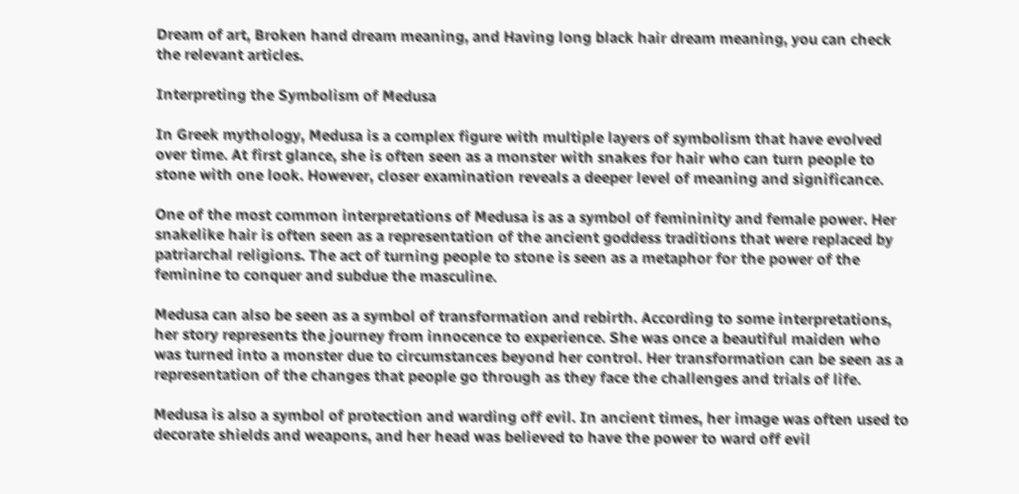Dream of art, Broken hand dream meaning, and Having long black hair dream meaning, you can check the relevant articles.

Interpreting the Symbolism of Medusa

In Greek mythology, Medusa is a complex figure with multiple layers of symbolism that have evolved over time. At first glance, she is often seen as a monster with snakes for hair who can turn people to stone with one look. However, closer examination reveals a deeper level of meaning and significance.

One of the most common interpretations of Medusa is as a symbol of femininity and female power. Her snakelike hair is often seen as a representation of the ancient goddess traditions that were replaced by patriarchal religions. The act of turning people to stone is seen as a metaphor for the power of the feminine to conquer and subdue the masculine.

Medusa can also be seen as a symbol of transformation and rebirth. According to some interpretations, her story represents the journey from innocence to experience. She was once a beautiful maiden who was turned into a monster due to circumstances beyond her control. Her transformation can be seen as a representation of the changes that people go through as they face the challenges and trials of life.

Medusa is also a symbol of protection and warding off evil. In ancient times, her image was often used to decorate shields and weapons, and her head was believed to have the power to ward off evil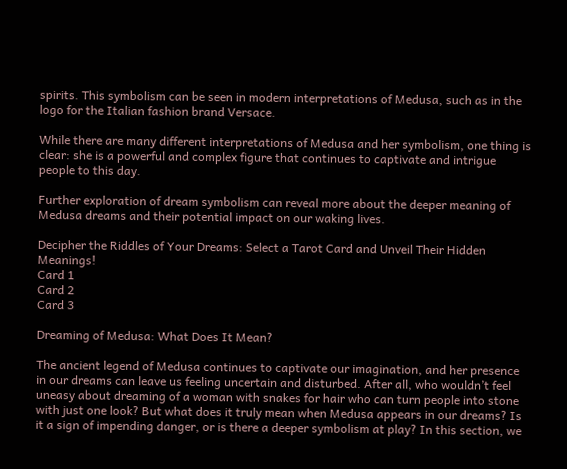spirits. This symbolism can be seen in modern interpretations of Medusa, such as in the logo for the Italian fashion brand Versace.

While there are many different interpretations of Medusa and her symbolism, one thing is clear: she is a powerful and complex figure that continues to captivate and intrigue people to this day.

Further exploration of dream symbolism can reveal more about the deeper meaning of Medusa dreams and their potential impact on our waking lives.

Decipher the Riddles of Your Dreams: Select a Tarot Card and Unveil Their Hidden Meanings!
Card 1
Card 2
Card 3

Dreaming of Medusa: What Does It Mean?

The ancient legend of Medusa continues to captivate our imagination, and her presence in our dreams can leave us feeling uncertain and disturbed. After all, who wouldn’t feel uneasy about dreaming of a woman with snakes for hair who can turn people into stone with just one look? But what does it truly mean when Medusa appears in our dreams? Is it a sign of impending danger, or is there a deeper symbolism at play? In this section, we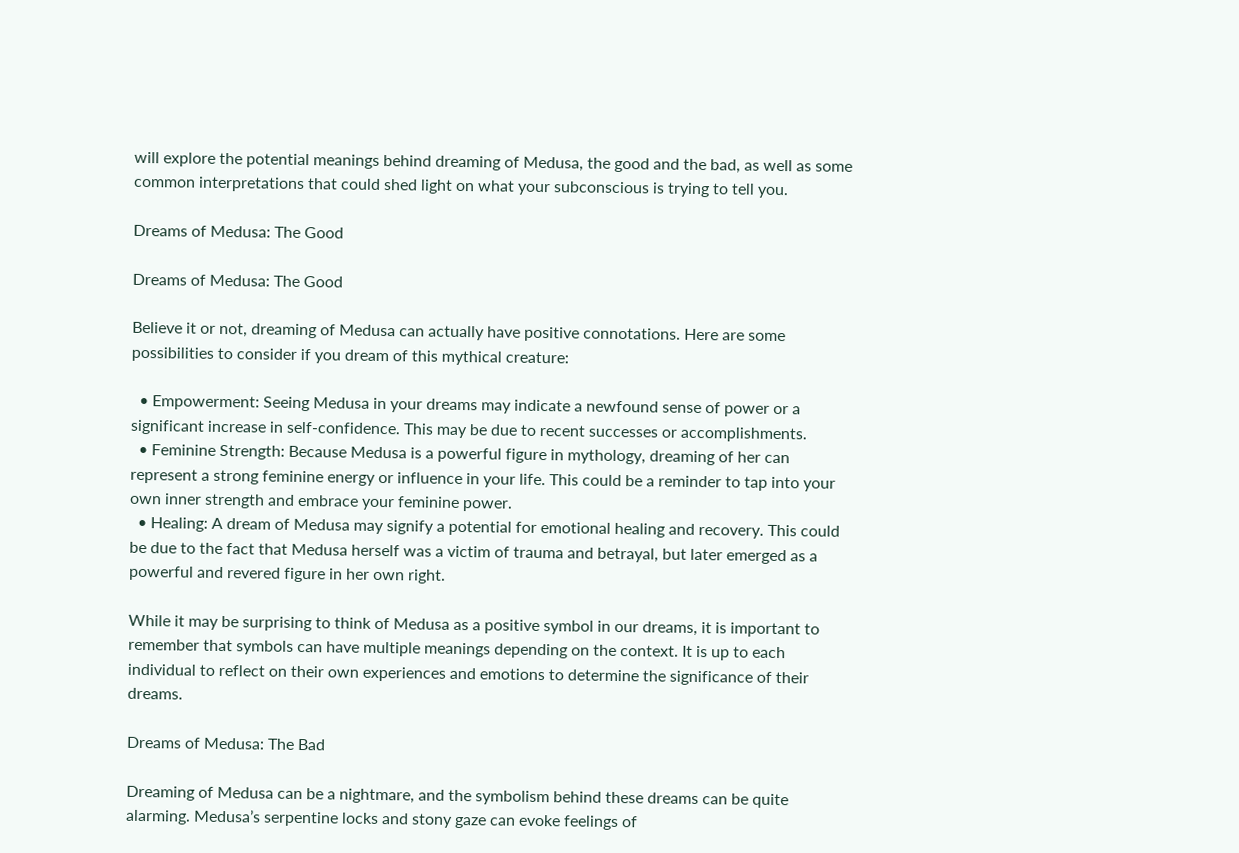will explore the potential meanings behind dreaming of Medusa, the good and the bad, as well as some common interpretations that could shed light on what your subconscious is trying to tell you.

Dreams of Medusa: The Good

Dreams of Medusa: The Good

Believe it or not, dreaming of Medusa can actually have positive connotations. Here are some possibilities to consider if you dream of this mythical creature:

  • Empowerment: Seeing Medusa in your dreams may indicate a newfound sense of power or a significant increase in self-confidence. This may be due to recent successes or accomplishments.
  • Feminine Strength: Because Medusa is a powerful figure in mythology, dreaming of her can represent a strong feminine energy or influence in your life. This could be a reminder to tap into your own inner strength and embrace your feminine power.
  • Healing: A dream of Medusa may signify a potential for emotional healing and recovery. This could be due to the fact that Medusa herself was a victim of trauma and betrayal, but later emerged as a powerful and revered figure in her own right.

While it may be surprising to think of Medusa as a positive symbol in our dreams, it is important to remember that symbols can have multiple meanings depending on the context. It is up to each individual to reflect on their own experiences and emotions to determine the significance of their dreams.

Dreams of Medusa: The Bad

Dreaming of Medusa can be a nightmare, and the symbolism behind these dreams can be quite alarming. Medusa’s serpentine locks and stony gaze can evoke feelings of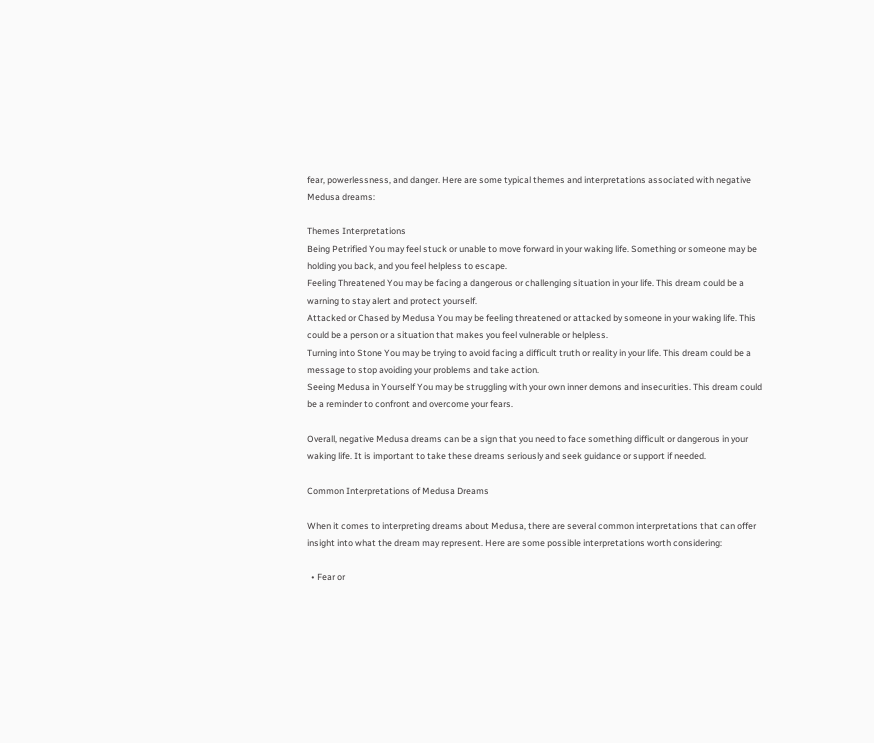fear, powerlessness, and danger. Here are some typical themes and interpretations associated with negative Medusa dreams:

Themes Interpretations
Being Petrified You may feel stuck or unable to move forward in your waking life. Something or someone may be holding you back, and you feel helpless to escape.
Feeling Threatened You may be facing a dangerous or challenging situation in your life. This dream could be a warning to stay alert and protect yourself.
Attacked or Chased by Medusa You may be feeling threatened or attacked by someone in your waking life. This could be a person or a situation that makes you feel vulnerable or helpless.
Turning into Stone You may be trying to avoid facing a difficult truth or reality in your life. This dream could be a message to stop avoiding your problems and take action.
Seeing Medusa in Yourself You may be struggling with your own inner demons and insecurities. This dream could be a reminder to confront and overcome your fears.

Overall, negative Medusa dreams can be a sign that you need to face something difficult or dangerous in your waking life. It is important to take these dreams seriously and seek guidance or support if needed.

Common Interpretations of Medusa Dreams

When it comes to interpreting dreams about Medusa, there are several common interpretations that can offer insight into what the dream may represent. Here are some possible interpretations worth considering:

  • Fear or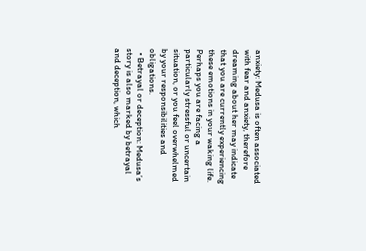anxiety: Medusa is often associated with fear and anxiety, therefore dreaming about her may indicate that you are currently experiencing these emotions in your waking life. Perhaps you are facing a particularly stressful or uncertain situation, or you feel overwhelmed by your responsibilities and obligations.
  • Betrayal or deception: Medusa’s story is also marked by betrayal and deception, which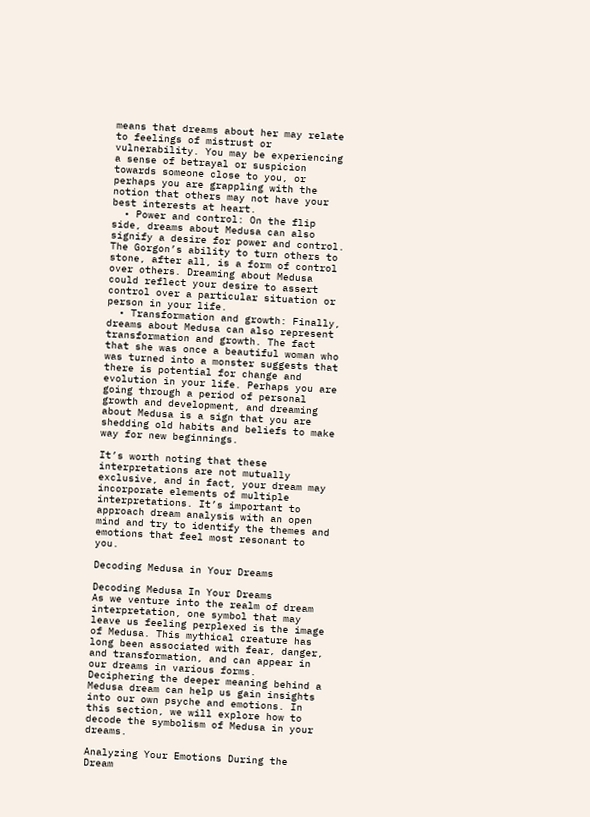means that dreams about her may relate to feelings of mistrust or vulnerability. You may be experiencing a sense of betrayal or suspicion towards someone close to you, or perhaps you are grappling with the notion that others may not have your best interests at heart.
  • Power and control: On the flip side, dreams about Medusa can also signify a desire for power and control. The Gorgon’s ability to turn others to stone, after all, is a form of control over others. Dreaming about Medusa could reflect your desire to assert control over a particular situation or person in your life.
  • Transformation and growth: Finally, dreams about Medusa can also represent transformation and growth. The fact that she was once a beautiful woman who was turned into a monster suggests that there is potential for change and evolution in your life. Perhaps you are going through a period of personal growth and development, and dreaming about Medusa is a sign that you are shedding old habits and beliefs to make way for new beginnings.

It’s worth noting that these interpretations are not mutually exclusive, and in fact, your dream may incorporate elements of multiple interpretations. It’s important to approach dream analysis with an open mind and try to identify the themes and emotions that feel most resonant to you.

Decoding Medusa in Your Dreams

Decoding Medusa In Your Dreams
As we venture into the realm of dream interpretation, one symbol that may leave us feeling perplexed is the image of Medusa. This mythical creature has long been associated with fear, danger, and transformation, and can appear in our dreams in various forms. Deciphering the deeper meaning behind a Medusa dream can help us gain insights into our own psyche and emotions. In this section, we will explore how to decode the symbolism of Medusa in your dreams.

Analyzing Your Emotions During the Dream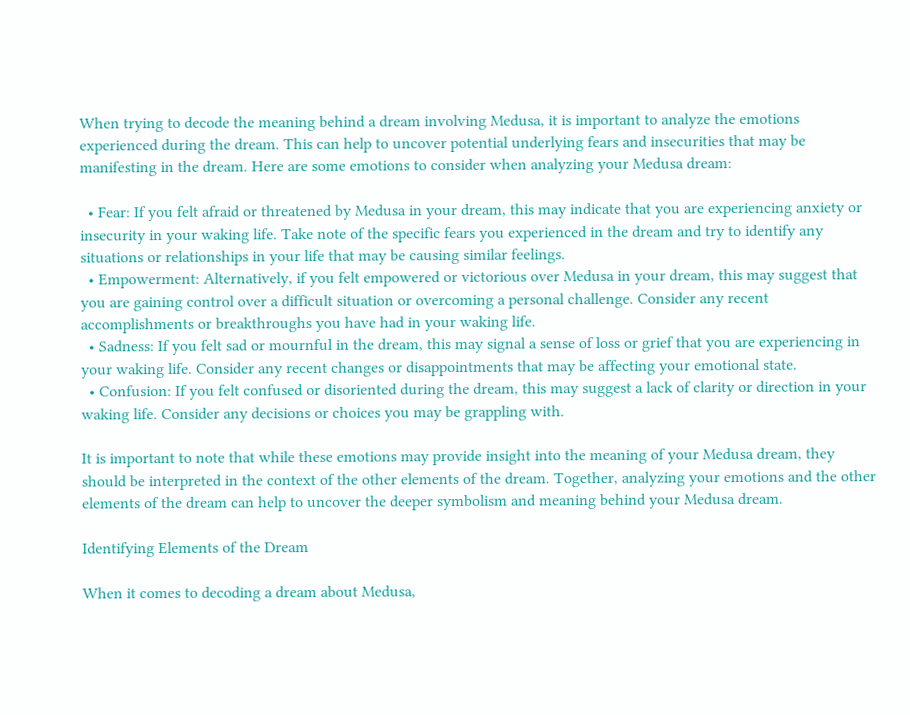When trying to decode the meaning behind a dream involving Medusa, it is important to analyze the emotions experienced during the dream. This can help to uncover potential underlying fears and insecurities that may be manifesting in the dream. Here are some emotions to consider when analyzing your Medusa dream:

  • Fear: If you felt afraid or threatened by Medusa in your dream, this may indicate that you are experiencing anxiety or insecurity in your waking life. Take note of the specific fears you experienced in the dream and try to identify any situations or relationships in your life that may be causing similar feelings.
  • Empowerment: Alternatively, if you felt empowered or victorious over Medusa in your dream, this may suggest that you are gaining control over a difficult situation or overcoming a personal challenge. Consider any recent accomplishments or breakthroughs you have had in your waking life.
  • Sadness: If you felt sad or mournful in the dream, this may signal a sense of loss or grief that you are experiencing in your waking life. Consider any recent changes or disappointments that may be affecting your emotional state.
  • Confusion: If you felt confused or disoriented during the dream, this may suggest a lack of clarity or direction in your waking life. Consider any decisions or choices you may be grappling with.

It is important to note that while these emotions may provide insight into the meaning of your Medusa dream, they should be interpreted in the context of the other elements of the dream. Together, analyzing your emotions and the other elements of the dream can help to uncover the deeper symbolism and meaning behind your Medusa dream.

Identifying Elements of the Dream

When it comes to decoding a dream about Medusa,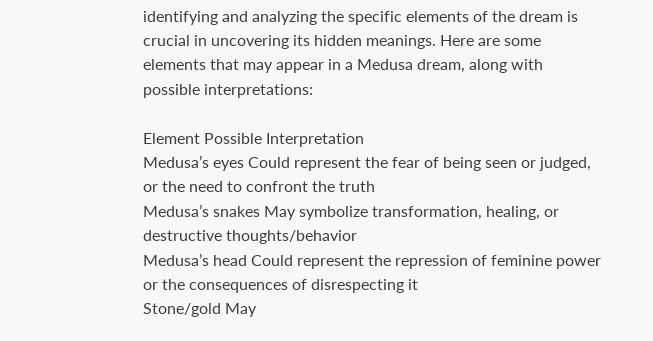identifying and analyzing the specific elements of the dream is crucial in uncovering its hidden meanings. Here are some elements that may appear in a Medusa dream, along with possible interpretations:

Element Possible Interpretation
Medusa’s eyes Could represent the fear of being seen or judged, or the need to confront the truth
Medusa’s snakes May symbolize transformation, healing, or destructive thoughts/behavior
Medusa’s head Could represent the repression of feminine power or the consequences of disrespecting it
Stone/gold May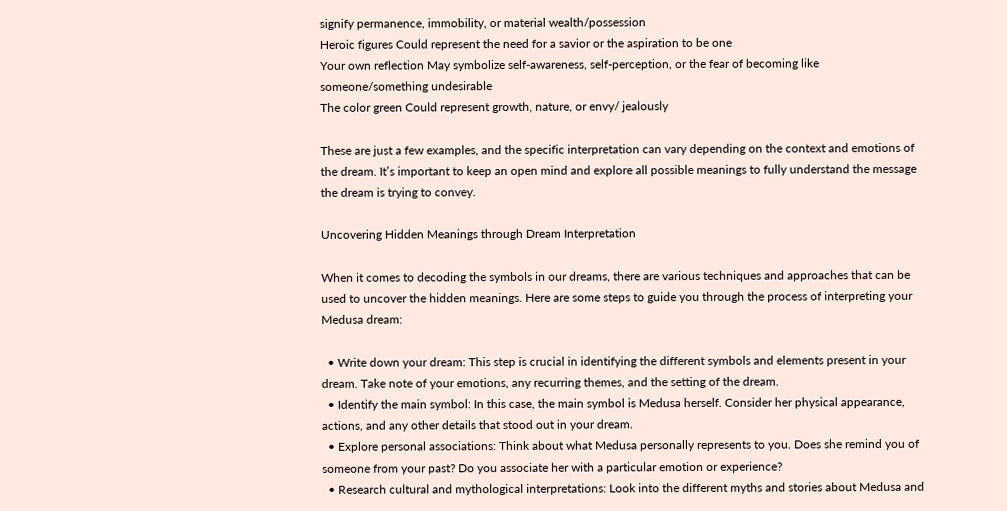signify permanence, immobility, or material wealth/possession
Heroic figures Could represent the need for a savior or the aspiration to be one
Your own reflection May symbolize self-awareness, self-perception, or the fear of becoming like someone/something undesirable
The color green Could represent growth, nature, or envy/ jealously

These are just a few examples, and the specific interpretation can vary depending on the context and emotions of the dream. It’s important to keep an open mind and explore all possible meanings to fully understand the message the dream is trying to convey.

Uncovering Hidden Meanings through Dream Interpretation

When it comes to decoding the symbols in our dreams, there are various techniques and approaches that can be used to uncover the hidden meanings. Here are some steps to guide you through the process of interpreting your Medusa dream:

  • Write down your dream: This step is crucial in identifying the different symbols and elements present in your dream. Take note of your emotions, any recurring themes, and the setting of the dream.
  • Identify the main symbol: In this case, the main symbol is Medusa herself. Consider her physical appearance, actions, and any other details that stood out in your dream.
  • Explore personal associations: Think about what Medusa personally represents to you. Does she remind you of someone from your past? Do you associate her with a particular emotion or experience?
  • Research cultural and mythological interpretations: Look into the different myths and stories about Medusa and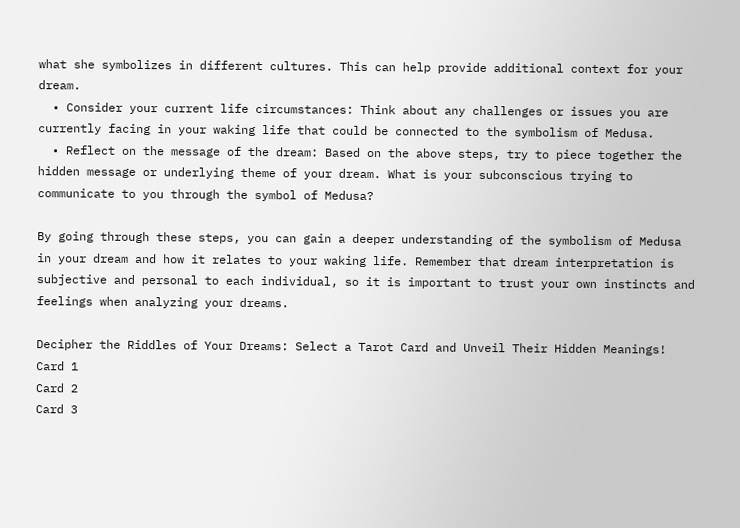what she symbolizes in different cultures. This can help provide additional context for your dream.
  • Consider your current life circumstances: Think about any challenges or issues you are currently facing in your waking life that could be connected to the symbolism of Medusa.
  • Reflect on the message of the dream: Based on the above steps, try to piece together the hidden message or underlying theme of your dream. What is your subconscious trying to communicate to you through the symbol of Medusa?

By going through these steps, you can gain a deeper understanding of the symbolism of Medusa in your dream and how it relates to your waking life. Remember that dream interpretation is subjective and personal to each individual, so it is important to trust your own instincts and feelings when analyzing your dreams.

Decipher the Riddles of Your Dreams: Select a Tarot Card and Unveil Their Hidden Meanings!
Card 1
Card 2
Card 3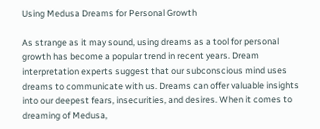Using Medusa Dreams for Personal Growth

As strange as it may sound, using dreams as a tool for personal growth has become a popular trend in recent years. Dream interpretation experts suggest that our subconscious mind uses dreams to communicate with us. Dreams can offer valuable insights into our deepest fears, insecurities, and desires. When it comes to dreaming of Medusa,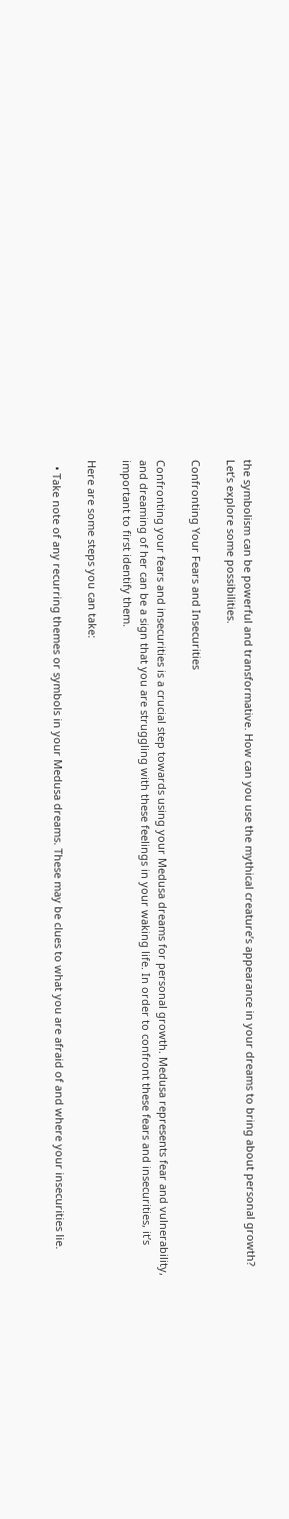the symbolism can be powerful and transformative. How can you use the mythical creature’s appearance in your dreams to bring about personal growth? Let’s explore some possibilities.

Confronting Your Fears and Insecurities

Confronting your fears and insecurities is a crucial step towards using your Medusa dreams for personal growth. Medusa represents fear and vulnerability, and dreaming of her can be a sign that you are struggling with these feelings in your waking life. In order to confront these fears and insecurities, it’s important to first identify them.

Here are some steps you can take:

  • Take note of any recurring themes or symbols in your Medusa dreams. These may be clues to what you are afraid of and where your insecurities lie.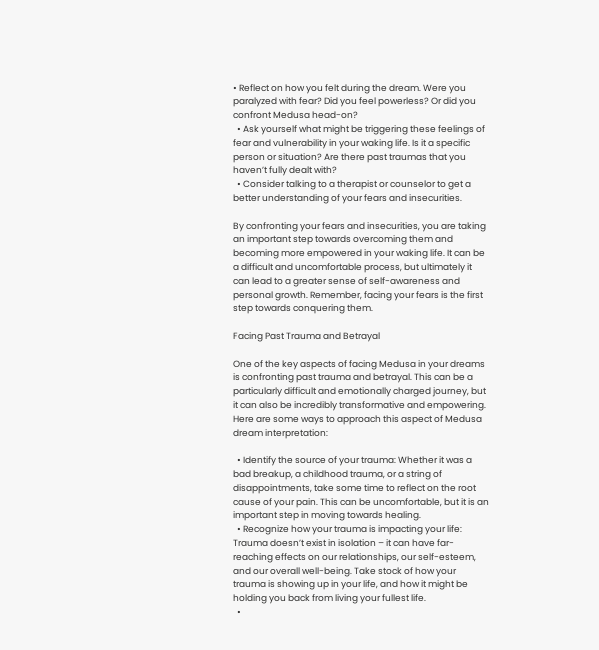• Reflect on how you felt during the dream. Were you paralyzed with fear? Did you feel powerless? Or did you confront Medusa head-on?
  • Ask yourself what might be triggering these feelings of fear and vulnerability in your waking life. Is it a specific person or situation? Are there past traumas that you haven’t fully dealt with?
  • Consider talking to a therapist or counselor to get a better understanding of your fears and insecurities.

By confronting your fears and insecurities, you are taking an important step towards overcoming them and becoming more empowered in your waking life. It can be a difficult and uncomfortable process, but ultimately it can lead to a greater sense of self-awareness and personal growth. Remember, facing your fears is the first step towards conquering them.

Facing Past Trauma and Betrayal

One of the key aspects of facing Medusa in your dreams is confronting past trauma and betrayal. This can be a particularly difficult and emotionally charged journey, but it can also be incredibly transformative and empowering. Here are some ways to approach this aspect of Medusa dream interpretation:

  • Identify the source of your trauma: Whether it was a bad breakup, a childhood trauma, or a string of disappointments, take some time to reflect on the root cause of your pain. This can be uncomfortable, but it is an important step in moving towards healing.
  • Recognize how your trauma is impacting your life: Trauma doesn’t exist in isolation – it can have far-reaching effects on our relationships, our self-esteem, and our overall well-being. Take stock of how your trauma is showing up in your life, and how it might be holding you back from living your fullest life.
  •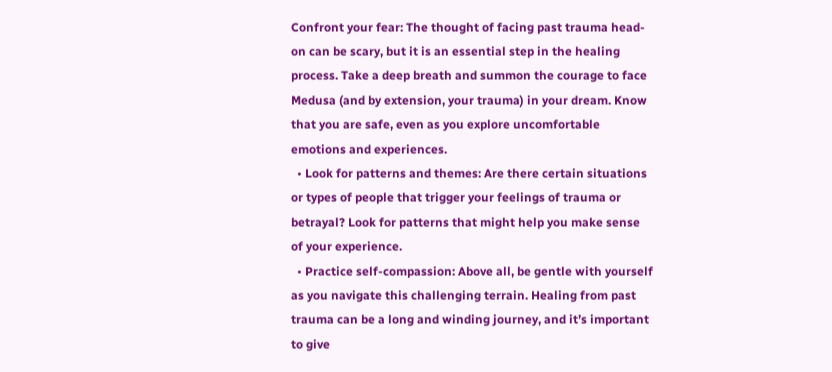Confront your fear: The thought of facing past trauma head-on can be scary, but it is an essential step in the healing process. Take a deep breath and summon the courage to face Medusa (and by extension, your trauma) in your dream. Know that you are safe, even as you explore uncomfortable emotions and experiences.
  • Look for patterns and themes: Are there certain situations or types of people that trigger your feelings of trauma or betrayal? Look for patterns that might help you make sense of your experience.
  • Practice self-compassion: Above all, be gentle with yourself as you navigate this challenging terrain. Healing from past trauma can be a long and winding journey, and it’s important to give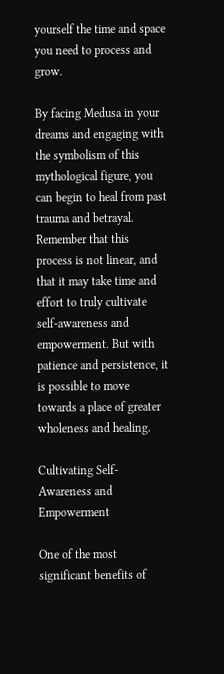yourself the time and space you need to process and grow.

By facing Medusa in your dreams and engaging with the symbolism of this mythological figure, you can begin to heal from past trauma and betrayal. Remember that this process is not linear, and that it may take time and effort to truly cultivate self-awareness and empowerment. But with patience and persistence, it is possible to move towards a place of greater wholeness and healing.

Cultivating Self-Awareness and Empowerment

One of the most significant benefits of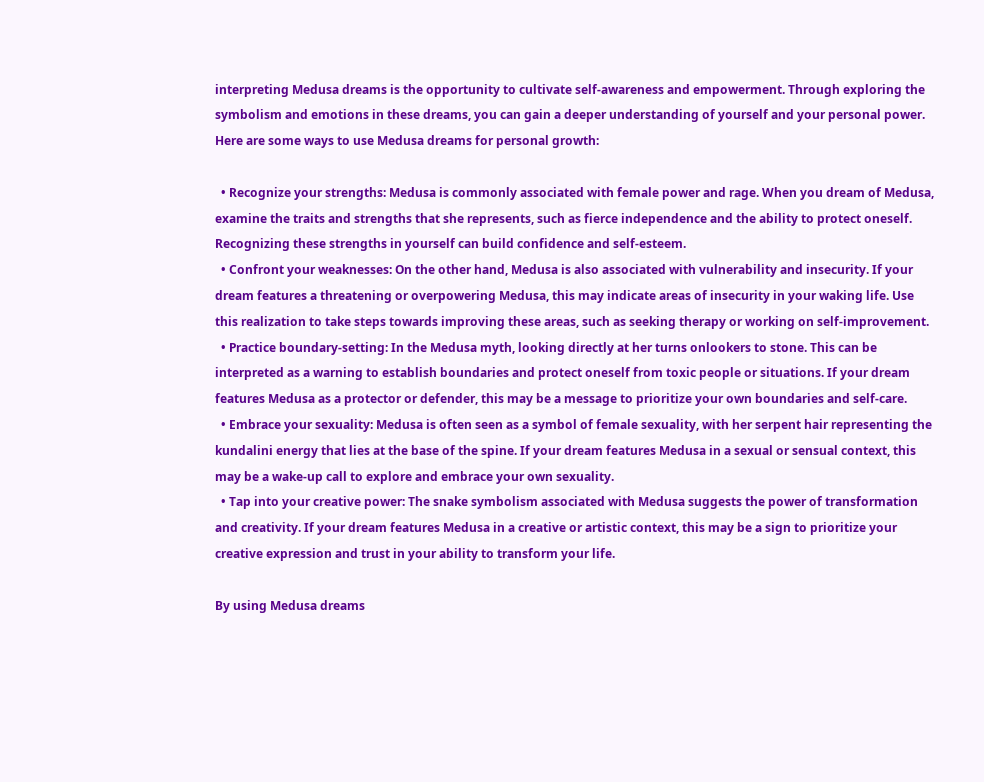interpreting Medusa dreams is the opportunity to cultivate self-awareness and empowerment. Through exploring the symbolism and emotions in these dreams, you can gain a deeper understanding of yourself and your personal power. Here are some ways to use Medusa dreams for personal growth:

  • Recognize your strengths: Medusa is commonly associated with female power and rage. When you dream of Medusa, examine the traits and strengths that she represents, such as fierce independence and the ability to protect oneself. Recognizing these strengths in yourself can build confidence and self-esteem.
  • Confront your weaknesses: On the other hand, Medusa is also associated with vulnerability and insecurity. If your dream features a threatening or overpowering Medusa, this may indicate areas of insecurity in your waking life. Use this realization to take steps towards improving these areas, such as seeking therapy or working on self-improvement.
  • Practice boundary-setting: In the Medusa myth, looking directly at her turns onlookers to stone. This can be interpreted as a warning to establish boundaries and protect oneself from toxic people or situations. If your dream features Medusa as a protector or defender, this may be a message to prioritize your own boundaries and self-care.
  • Embrace your sexuality: Medusa is often seen as a symbol of female sexuality, with her serpent hair representing the kundalini energy that lies at the base of the spine. If your dream features Medusa in a sexual or sensual context, this may be a wake-up call to explore and embrace your own sexuality.
  • Tap into your creative power: The snake symbolism associated with Medusa suggests the power of transformation and creativity. If your dream features Medusa in a creative or artistic context, this may be a sign to prioritize your creative expression and trust in your ability to transform your life.

By using Medusa dreams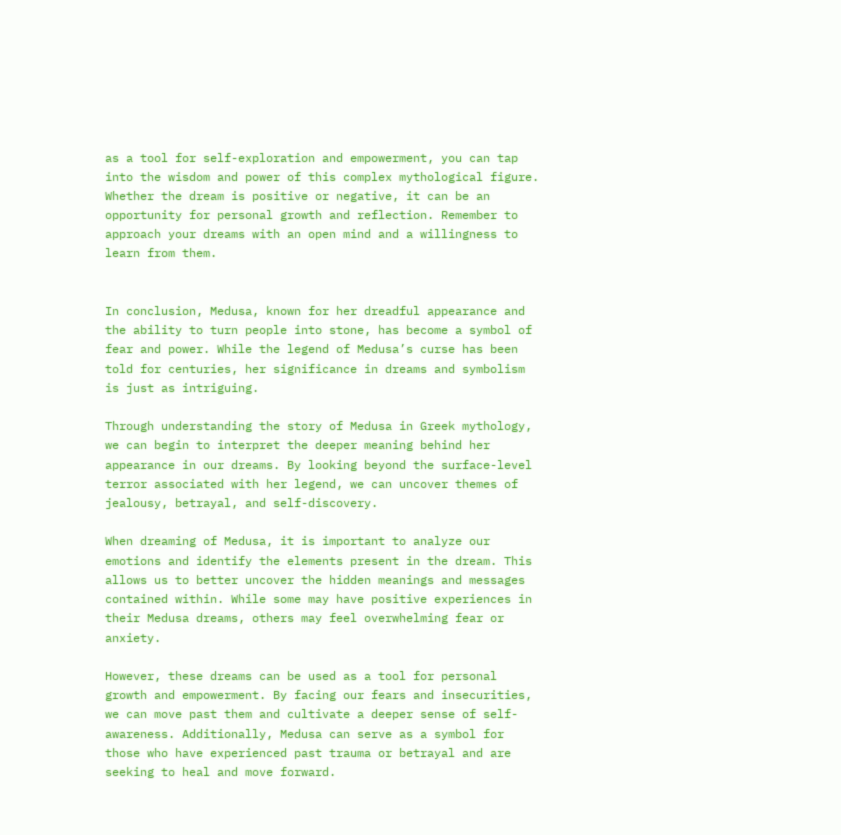as a tool for self-exploration and empowerment, you can tap into the wisdom and power of this complex mythological figure. Whether the dream is positive or negative, it can be an opportunity for personal growth and reflection. Remember to approach your dreams with an open mind and a willingness to learn from them.


In conclusion, Medusa, known for her dreadful appearance and the ability to turn people into stone, has become a symbol of fear and power. While the legend of Medusa’s curse has been told for centuries, her significance in dreams and symbolism is just as intriguing.

Through understanding the story of Medusa in Greek mythology, we can begin to interpret the deeper meaning behind her appearance in our dreams. By looking beyond the surface-level terror associated with her legend, we can uncover themes of jealousy, betrayal, and self-discovery.

When dreaming of Medusa, it is important to analyze our emotions and identify the elements present in the dream. This allows us to better uncover the hidden meanings and messages contained within. While some may have positive experiences in their Medusa dreams, others may feel overwhelming fear or anxiety.

However, these dreams can be used as a tool for personal growth and empowerment. By facing our fears and insecurities, we can move past them and cultivate a deeper sense of self-awareness. Additionally, Medusa can serve as a symbol for those who have experienced past trauma or betrayal and are seeking to heal and move forward.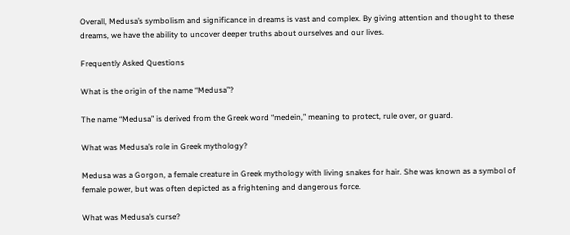Overall, Medusa’s symbolism and significance in dreams is vast and complex. By giving attention and thought to these dreams, we have the ability to uncover deeper truths about ourselves and our lives.

Frequently Asked Questions

What is the origin of the name “Medusa”?

The name “Medusa” is derived from the Greek word “medein,” meaning to protect, rule over, or guard.

What was Medusa’s role in Greek mythology?

Medusa was a Gorgon, a female creature in Greek mythology with living snakes for hair. She was known as a symbol of female power, but was often depicted as a frightening and dangerous force.

What was Medusa’s curse?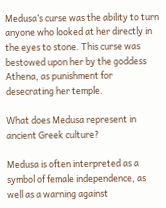Medusa’s curse was the ability to turn anyone who looked at her directly in the eyes to stone. This curse was bestowed upon her by the goddess Athena, as punishment for desecrating her temple.

What does Medusa represent in ancient Greek culture?

Medusa is often interpreted as a symbol of female independence, as well as a warning against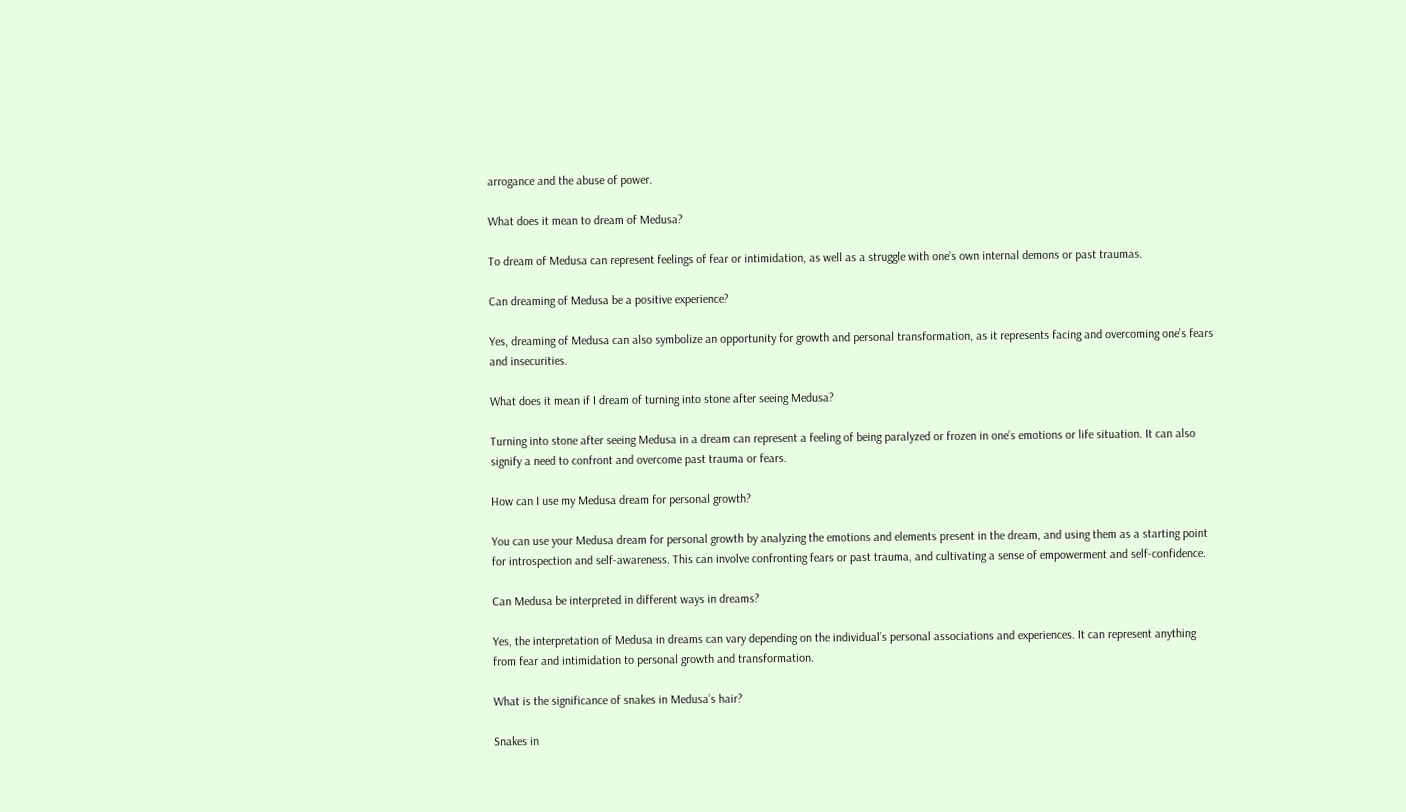arrogance and the abuse of power.

What does it mean to dream of Medusa?

To dream of Medusa can represent feelings of fear or intimidation, as well as a struggle with one’s own internal demons or past traumas.

Can dreaming of Medusa be a positive experience?

Yes, dreaming of Medusa can also symbolize an opportunity for growth and personal transformation, as it represents facing and overcoming one’s fears and insecurities.

What does it mean if I dream of turning into stone after seeing Medusa?

Turning into stone after seeing Medusa in a dream can represent a feeling of being paralyzed or frozen in one’s emotions or life situation. It can also signify a need to confront and overcome past trauma or fears.

How can I use my Medusa dream for personal growth?

You can use your Medusa dream for personal growth by analyzing the emotions and elements present in the dream, and using them as a starting point for introspection and self-awareness. This can involve confronting fears or past trauma, and cultivating a sense of empowerment and self-confidence.

Can Medusa be interpreted in different ways in dreams?

Yes, the interpretation of Medusa in dreams can vary depending on the individual’s personal associations and experiences. It can represent anything from fear and intimidation to personal growth and transformation.

What is the significance of snakes in Medusa’s hair?

Snakes in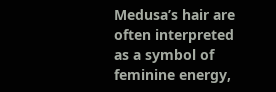Medusa’s hair are often interpreted as a symbol of feminine energy,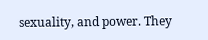sexuality, and power. They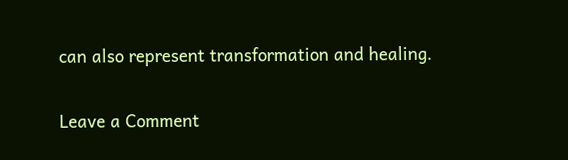can also represent transformation and healing.

Leave a Comment